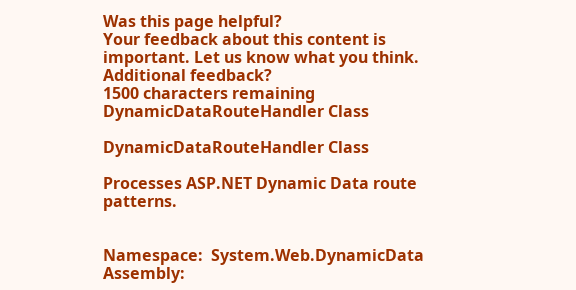Was this page helpful?
Your feedback about this content is important. Let us know what you think.
Additional feedback?
1500 characters remaining
DynamicDataRouteHandler Class

DynamicDataRouteHandler Class

Processes ASP.NET Dynamic Data route patterns.


Namespace:  System.Web.DynamicData
Assembly: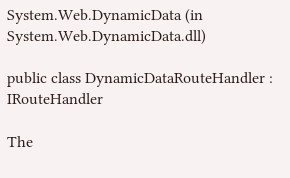System.Web.DynamicData (in System.Web.DynamicData.dll)

public class DynamicDataRouteHandler : IRouteHandler

The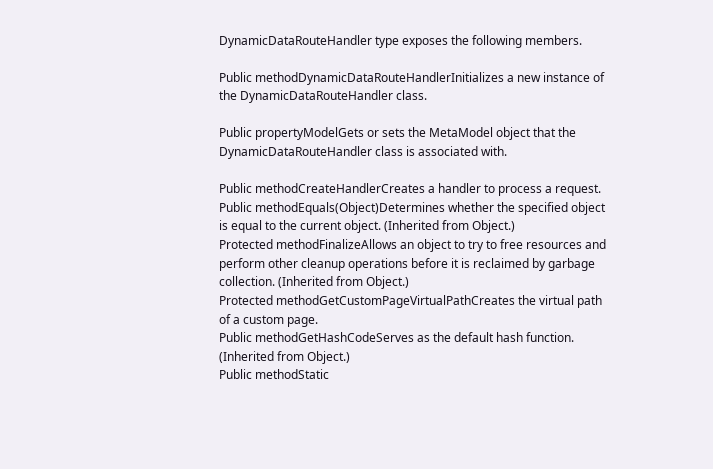DynamicDataRouteHandler type exposes the following members.

Public methodDynamicDataRouteHandlerInitializes a new instance of the DynamicDataRouteHandler class.

Public propertyModelGets or sets the MetaModel object that the DynamicDataRouteHandler class is associated with.

Public methodCreateHandlerCreates a handler to process a request.
Public methodEquals(Object)Determines whether the specified object is equal to the current object. (Inherited from Object.)
Protected methodFinalizeAllows an object to try to free resources and perform other cleanup operations before it is reclaimed by garbage collection. (Inherited from Object.)
Protected methodGetCustomPageVirtualPathCreates the virtual path of a custom page.
Public methodGetHashCodeServes as the default hash function. (Inherited from Object.)
Public methodStatic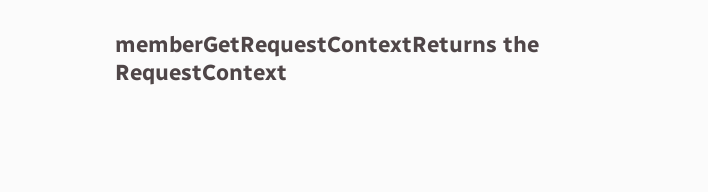memberGetRequestContextReturns the RequestContext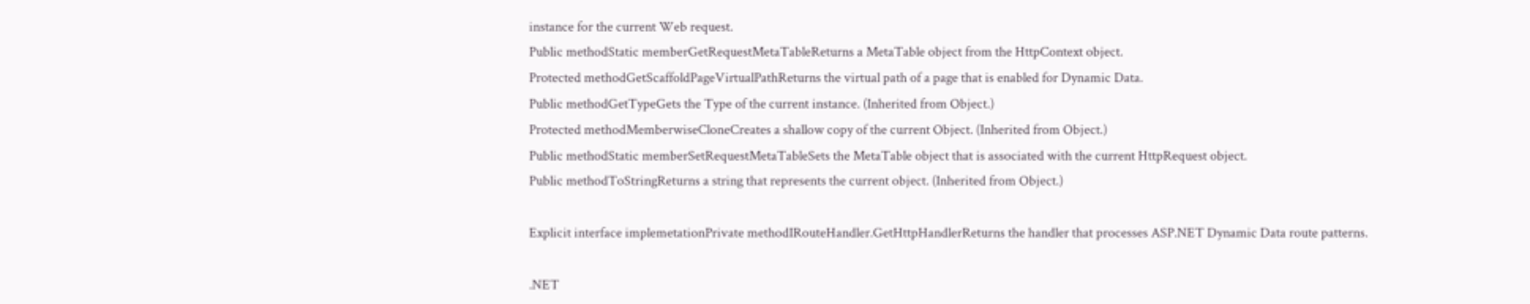instance for the current Web request.
Public methodStatic memberGetRequestMetaTableReturns a MetaTable object from the HttpContext object.
Protected methodGetScaffoldPageVirtualPathReturns the virtual path of a page that is enabled for Dynamic Data.
Public methodGetTypeGets the Type of the current instance. (Inherited from Object.)
Protected methodMemberwiseCloneCreates a shallow copy of the current Object. (Inherited from Object.)
Public methodStatic memberSetRequestMetaTableSets the MetaTable object that is associated with the current HttpRequest object.
Public methodToStringReturns a string that represents the current object. (Inherited from Object.)

Explicit interface implemetationPrivate methodIRouteHandler.GetHttpHandlerReturns the handler that processes ASP.NET Dynamic Data route patterns.

.NET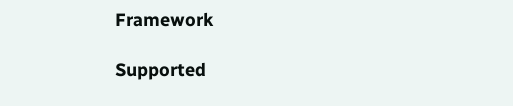Framework

Supported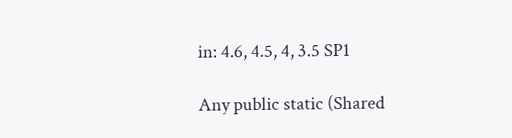in: 4.6, 4.5, 4, 3.5 SP1

Any public static (Shared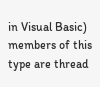in Visual Basic) members of this type are thread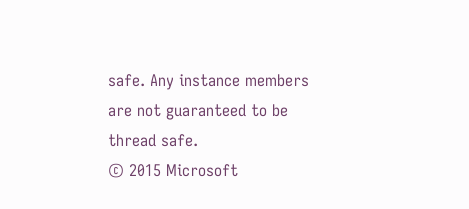safe. Any instance members are not guaranteed to be thread safe.
© 2015 Microsoft